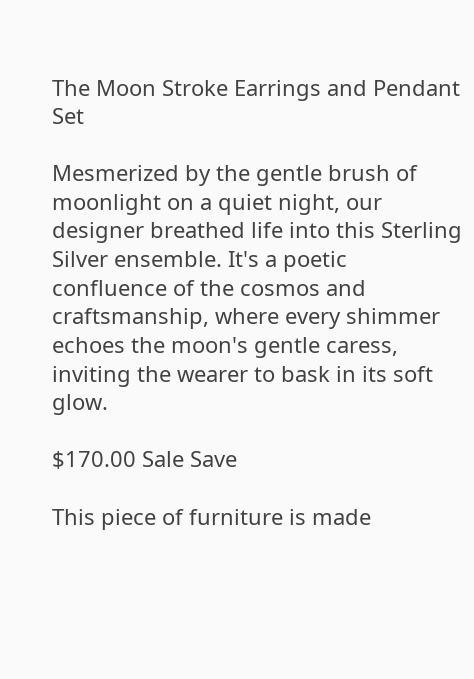The Moon Stroke Earrings and Pendant Set

Mesmerized by the gentle brush of moonlight on a quiet night, our designer breathed life into this Sterling Silver ensemble. It's a poetic confluence of the cosmos and craftsmanship, where every shimmer echoes the moon's gentle caress, inviting the wearer to bask in its soft glow.

$170.00 Sale Save

This piece of furniture is made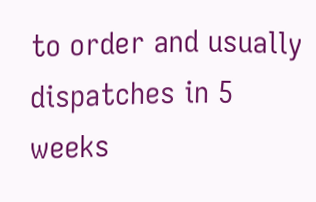to order and usually dispatches in 5 weeks